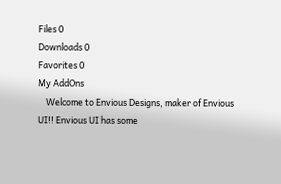Files 0
Downloads 0
Favorites 0
My AddOns
    Welcome to Envious Designs, maker of Envious UI!! Envious UI has some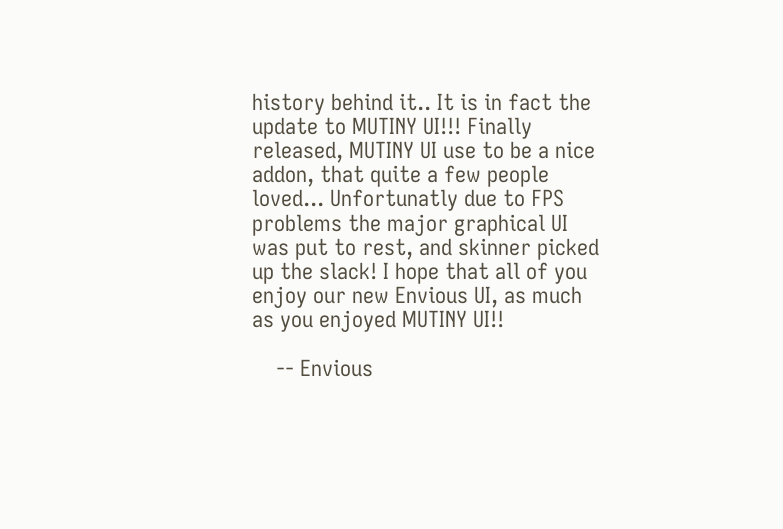history behind it.. It is in fact the update to MUTINY UI!!! Finally released, MUTINY UI use to be a nice addon, that quite a few people loved... Unfortunatly due to FPS problems the major graphical UI was put to rest, and skinner picked up the slack! I hope that all of you enjoy our new Envious UI, as much as you enjoyed MUTINY UI!!

    -- Envious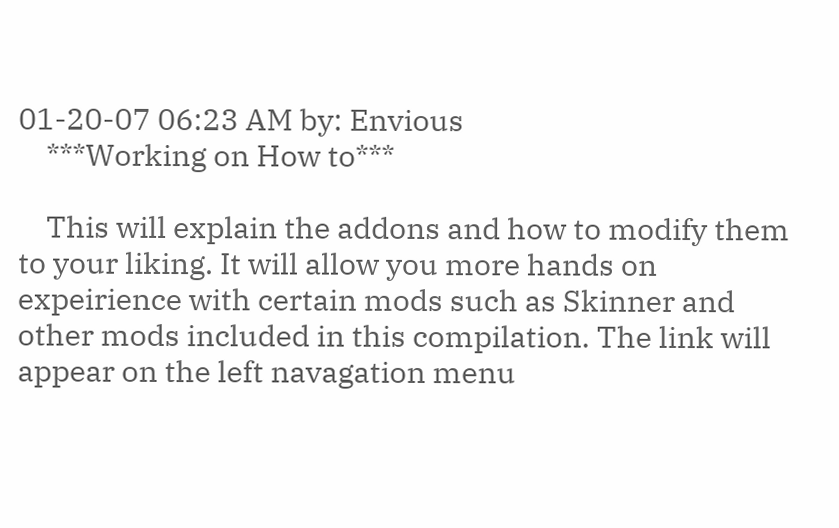01-20-07 06:23 AM by: Envious
    ***Working on How to***

    This will explain the addons and how to modify them to your liking. It will allow you more hands on expeirience with certain mods such as Skinner and other mods included in this compilation. The link will appear on the left navagation menu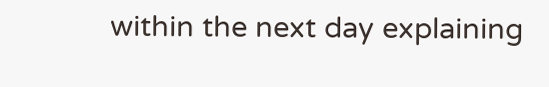within the next day explaining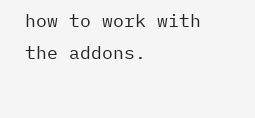how to work with the addons.